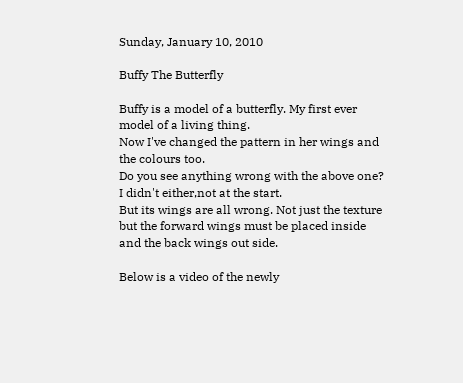Sunday, January 10, 2010

Buffy The Butterfly

Buffy is a model of a butterfly. My first ever model of a living thing.
Now I've changed the pattern in her wings and the colours too.
Do you see anything wrong with the above one? I didn't either,not at the start.
But its wings are all wrong. Not just the texture but the forward wings must be placed inside and the back wings out side.

Below is a video of the newly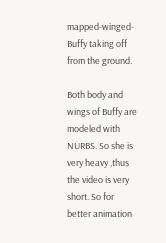mapped-winged-Buffy taking off from the ground.

Both body and wings of Buffy are modeled with NURBS. So she is very heavy ,thus the video is very short. So for better animation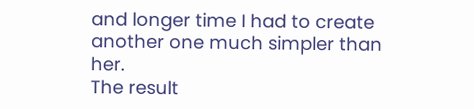and longer time I had to create another one much simpler than her.
The result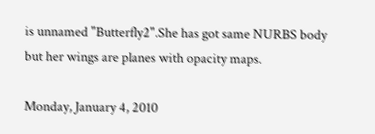is unnamed "Butterfly2".She has got same NURBS body but her wings are planes with opacity maps.

Monday, January 4, 2010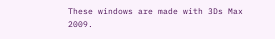These windows are made with 3Ds Max 2009.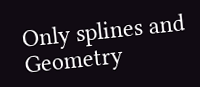Only splines and Geometry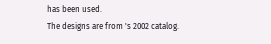has been used.
The designs are from 's 2002 catalog.